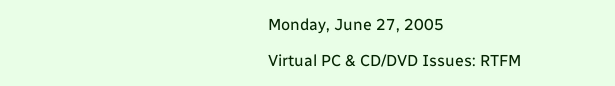Monday, June 27, 2005

Virtual PC & CD/DVD Issues: RTFM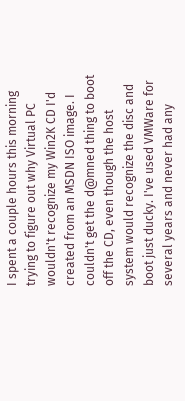I spent a couple hours this morning trying to figure out why Virtual PC wouldn't recognize my Win2K CD I'd created from an MSDN ISO image. I couldn't get the d@mned thing to boot off the CD, even though the host system would recognize the disc and boot just ducky. I've used VMWare for several years and never had any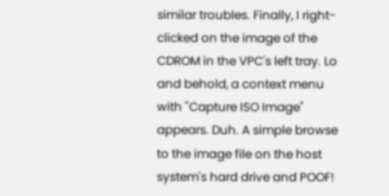similar troubles. Finally, I right-clicked on the image of the CDROM in the VPC's left tray. Lo and behold, a context menu with "Capture ISO Image" appears. Duh. A simple browse to the image file on the host system's hard drive and POOF!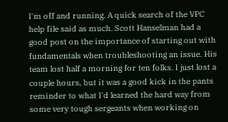I'm off and running. A quick search of the VPC help file said as much. Scott Hanselman had a good post on the importance of starting out with fundamentals when troubleshooting an issue. His team lost half a morning for ten folks. I just lost a couple hours, but it was a good kick in the pants reminder to what I'd learned the hard way from some very tough sergeants when working on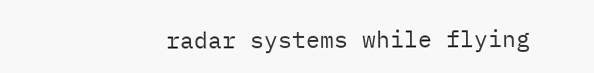radar systems while flying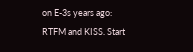on E-3s years ago: RTFM and KISS. Start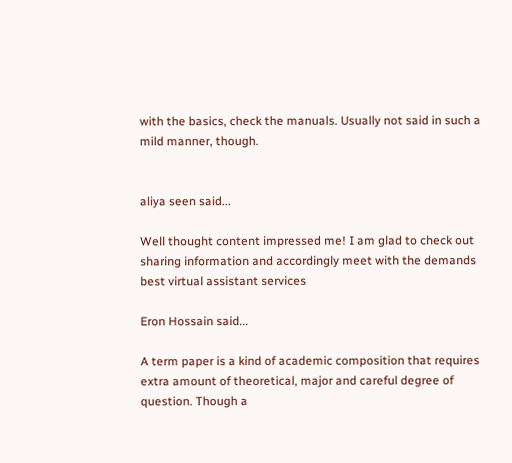with the basics, check the manuals. Usually not said in such a mild manner, though.


aliya seen said...

Well thought content impressed me! I am glad to check out sharing information and accordingly meet with the demands best virtual assistant services

Eron Hossain said...

A term paper is a kind of academic composition that requires extra amount of theoretical, major and careful degree of question. Though a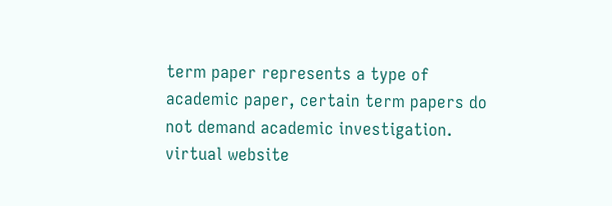term paper represents a type of academic paper, certain term papers do not demand academic investigation. virtual website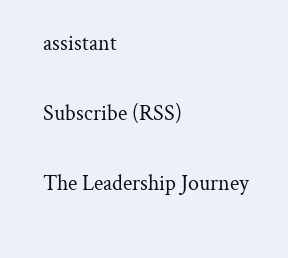assistant

Subscribe (RSS)

The Leadership Journey